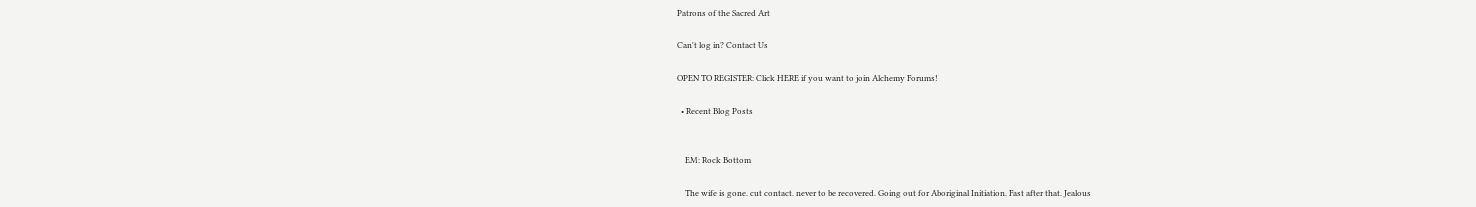Patrons of the Sacred Art

Can't log in? Contact Us

OPEN TO REGISTER: Click HERE if you want to join Alchemy Forums!

  • Recent Blog Posts


    EM: Rock Bottom

    The wife is gone. cut contact. never to be recovered. Going out for Aboriginal Initiation. Fast after that. Jealous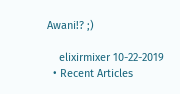Awani!? ;)

    elixirmixer 10-22-2019
  • Recent Articles